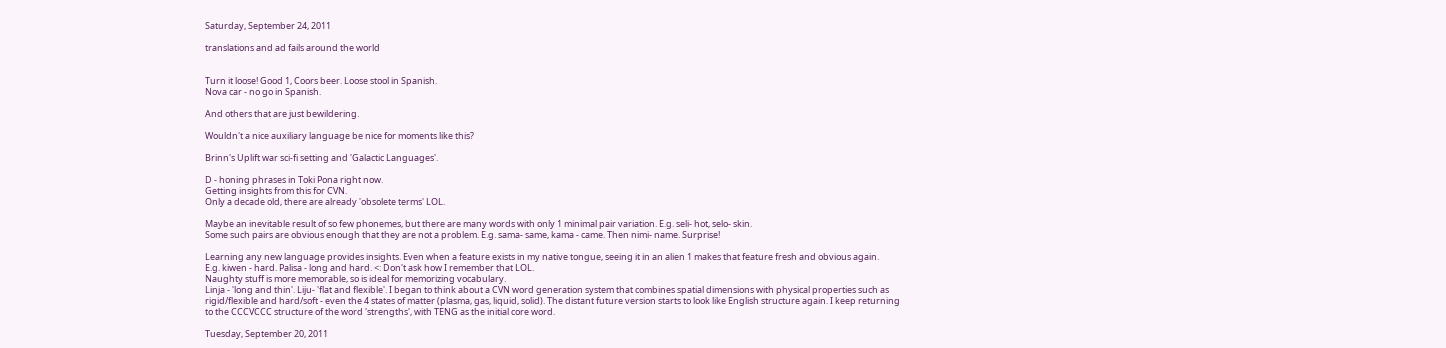Saturday, September 24, 2011

translations and ad fails around the world


Turn it loose! Good 1, Coors beer. Loose stool in Spanish.
Nova car - no go in Spanish.

And others that are just bewildering.

Wouldn't a nice auxiliary language be nice for moments like this?

Brinn's Uplift war sci-fi setting and 'Galactic Languages'.

D - honing phrases in Toki Pona right now.
Getting insights from this for CVN.
Only a decade old, there are already 'obsolete terms' LOL.

Maybe an inevitable result of so few phonemes, but there are many words with only 1 minimal pair variation. E.g. seli- hot, selo- skin.
Some such pairs are obvious enough that they are not a problem. E.g. sama- same, kama - came. Then nimi- name. Surprise!

Learning any new language provides insights. Even when a feature exists in my native tongue, seeing it in an alien 1 makes that feature fresh and obvious again.
E.g. kiwen - hard. Palisa - long and hard. <: Don't ask how I remember that LOL.
Naughty stuff is more memorable, so is ideal for memorizing vocabulary.
Linja - 'long and thin'. Liju- 'flat and flexible'. I began to think about a CVN word generation system that combines spatial dimensions with physical properties such as rigid/flexible and hard/soft - even the 4 states of matter (plasma, gas, liquid, solid). The distant future version starts to look like English structure again. I keep returning to the CCCVCCC structure of the word 'strengths', with TENG as the initial core word.

Tuesday, September 20, 2011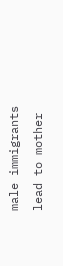male immigrants lead to mother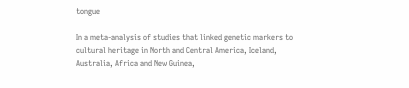tongue

In a meta-analysis of studies that linked genetic markers to cultural heritage in North and Central America, Iceland, Australia, Africa and New Guinea,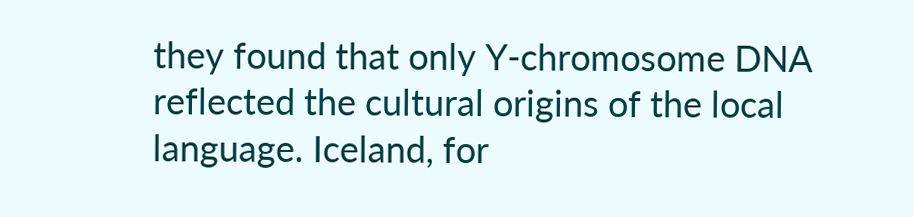they found that only Y-chromosome DNA reflected the cultural origins of the local language. Iceland, for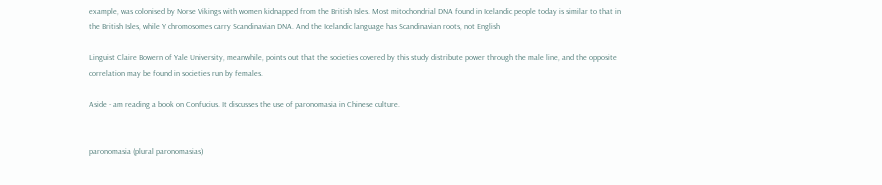example, was colonised by Norse Vikings with women kidnapped from the British Isles. Most mitochondrial DNA found in Icelandic people today is similar to that in the British Isles, while Y chromosomes carry Scandinavian DNA. And the Icelandic language has Scandinavian roots, not English

Linguist Claire Bowern of Yale University, meanwhile, points out that the societies covered by this study distribute power through the male line, and the opposite correlation may be found in societies run by females.

Aside - am reading a book on Confucius. It discusses the use of paronomasia in Chinese culture.


paronomasia (plural paronomasias)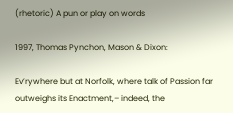(rhetoric) A pun or play on words

1997, Thomas Pynchon, Mason & Dixon:

Ev’rywhere but at Norfolk, where talk of Passion far outweighs its Enactment,– indeed, the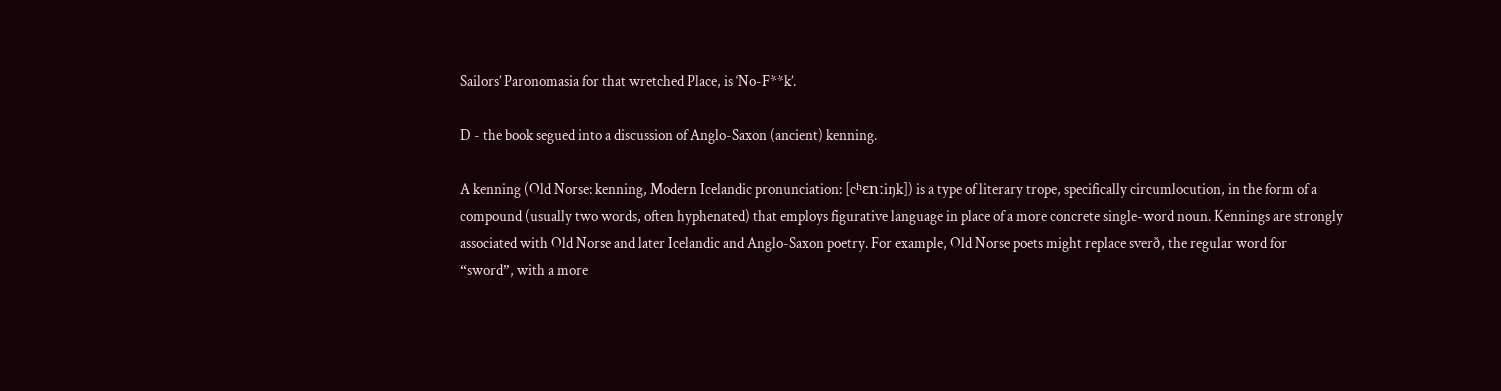Sailors’ Paronomasia for that wretched Place, is ‘No-F**k’.

D - the book segued into a discussion of Anglo-Saxon (ancient) kenning.

A kenning (Old Norse: kenning, Modern Icelandic pronunciation: [cʰɛnːiŋk]) is a type of literary trope, specifically circumlocution, in the form of a compound (usually two words, often hyphenated) that employs figurative language in place of a more concrete single-word noun. Kennings are strongly associated with Old Norse and later Icelandic and Anglo-Saxon poetry. For example, Old Norse poets might replace sverð, the regular word for “sword”, with a more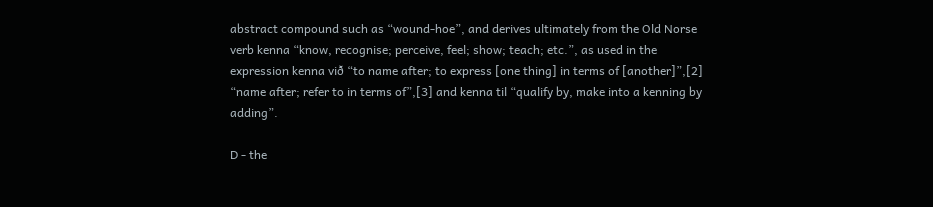abstract compound such as “wound-hoe”, and derives ultimately from the Old Norse verb kenna “know, recognise; perceive, feel; show; teach; etc.”, as used in the expression kenna við “to name after; to express [one thing] in terms of [another]”,[2] “name after; refer to in terms of”,[3] and kenna til “qualify by, make into a kenning by adding”.

D - the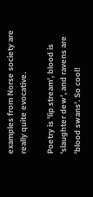examples from Norse society are really quite evocative.

Poetry is 'lip stream', blood is 'slaughter dew', and ravens are 'blood swans'. So cool!